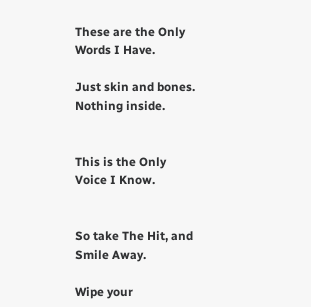These are the Only Words I Have.

Just skin and bones.
Nothing inside.


This is the Only Voice I Know.


So take The Hit, and Smile Away.

Wipe your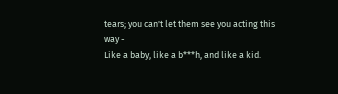tears; you can't let them see you acting this way -
Like a baby, like a b***h, and like a kid.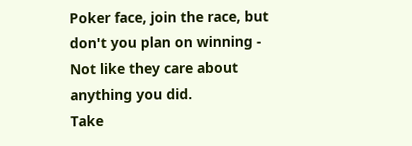Poker face, join the race, but don't you plan on winning -
Not like they care about anything you did.
Take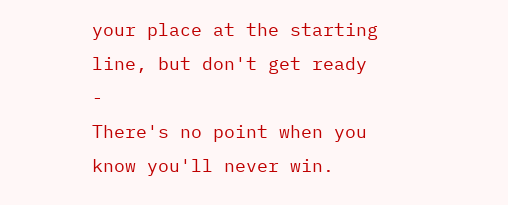your place at the starting line, but don't get ready -
There's no point when you know you'll never win.